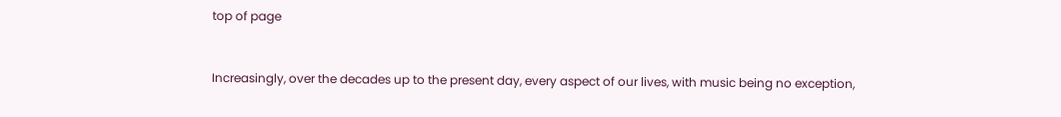top of page


Increasingly, over the decades up to the present day, every aspect of our lives, with music being no exception,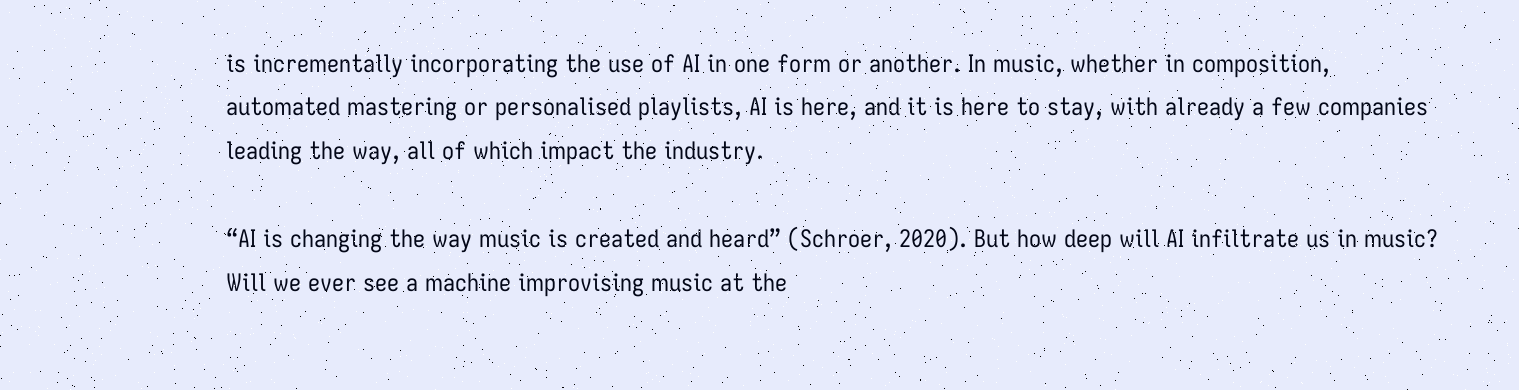is incrementally incorporating the use of AI in one form or another. In music, whether in composition, automated mastering or personalised playlists, AI is here, and it is here to stay, with already a few companies leading the way, all of which impact the industry.

“AI is changing the way music is created and heard” (Schroer, 2020). But how deep will AI infiltrate us in music? Will we ever see a machine improvising music at the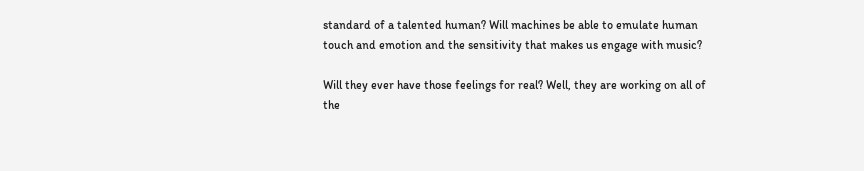standard of a talented human? Will machines be able to emulate human touch and emotion and the sensitivity that makes us engage with music?

Will they ever have those feelings for real? Well, they are working on all of the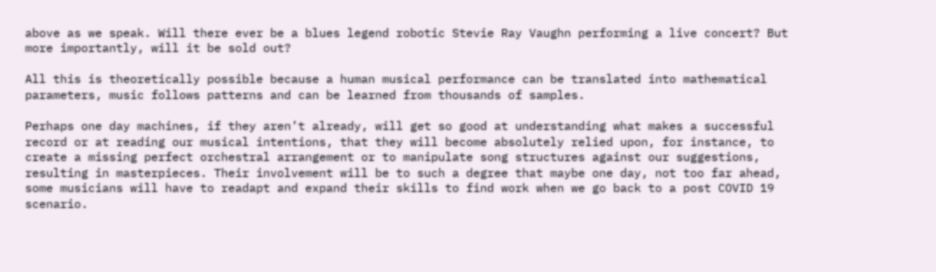above as we speak. Will there ever be a blues legend robotic Stevie Ray Vaughn performing a live concert? But more importantly, will it be sold out?

All this is theoretically possible because a human musical performance can be translated into mathematical parameters, music follows patterns and can be learned from thousands of samples.

Perhaps one day machines, if they aren’t already, will get so good at understanding what makes a successful record or at reading our musical intentions, that they will become absolutely relied upon, for instance, to create a missing perfect orchestral arrangement or to manipulate song structures against our suggestions, resulting in masterpieces. Their involvement will be to such a degree that maybe one day, not too far ahead, some musicians will have to readapt and expand their skills to find work when we go back to a post COVID 19 scenario.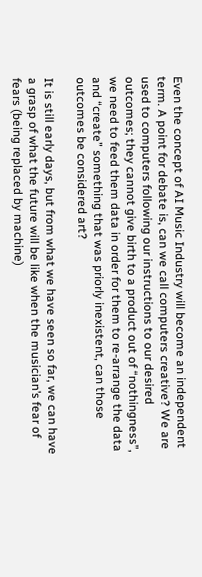Even the concept of AI Music Industry will become an independent term. A point for debate is, can we call computers creative? We are used to computers following our instructions to our desired outcomes; they cannot give birth to a product out of “nothingness”, we need to feed them data in order for them to re-arrange the data and “create” something that was priorly inexistent, can those outcomes be considered art?

It is still early days, but from what we have seen so far, we can have a grasp of what the future will be like when the musician’s fear of fears (being replaced by machine)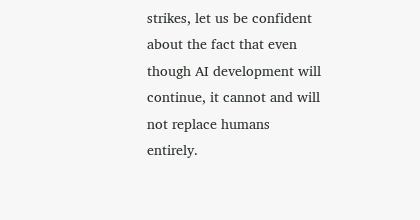strikes, let us be confident about the fact that even though AI development will continue, it cannot and will not replace humans entirely.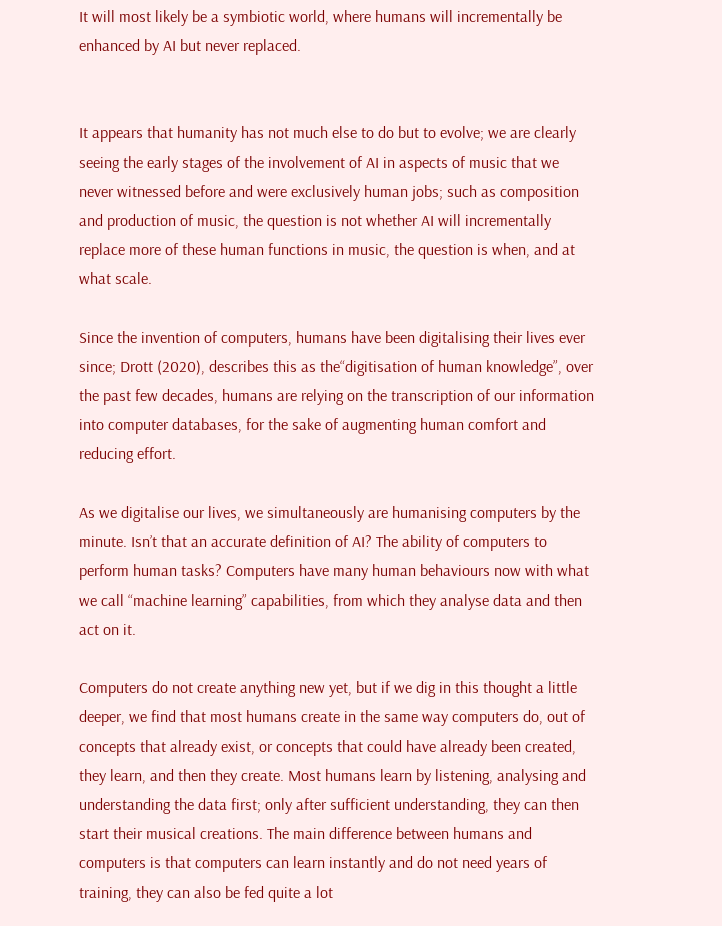It will most likely be a symbiotic world, where humans will incrementally be enhanced by AI but never replaced.


It appears that humanity has not much else to do but to evolve; we are clearly seeing the early stages of the involvement of AI in aspects of music that we never witnessed before and were exclusively human jobs; such as composition and production of music, the question is not whether AI will incrementally replace more of these human functions in music, the question is when, and at what scale.

Since the invention of computers, humans have been digitalising their lives ever since; Drott (2020), describes this as the“digitisation of human knowledge”, over the past few decades, humans are relying on the transcription of our information into computer databases, for the sake of augmenting human comfort and reducing effort.

As we digitalise our lives, we simultaneously are humanising computers by the minute. Isn’t that an accurate definition of AI? The ability of computers to perform human tasks? Computers have many human behaviours now with what we call “machine learning” capabilities, from which they analyse data and then act on it.

Computers do not create anything new yet, but if we dig in this thought a little deeper, we find that most humans create in the same way computers do, out of concepts that already exist, or concepts that could have already been created, they learn, and then they create. Most humans learn by listening, analysing and understanding the data first; only after sufficient understanding, they can then start their musical creations. The main difference between humans and computers is that computers can learn instantly and do not need years of training, they can also be fed quite a lot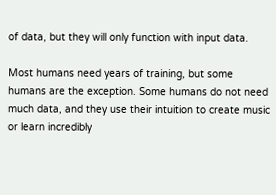of data, but they will only function with input data.

Most humans need years of training, but some humans are the exception. Some humans do not need much data, and they use their intuition to create music or learn incredibly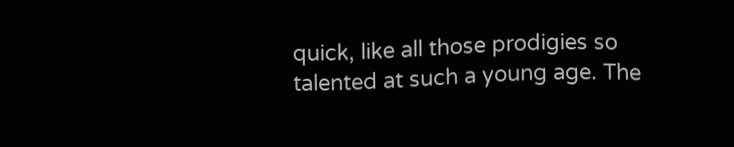quick, like all those prodigies so talented at such a young age. The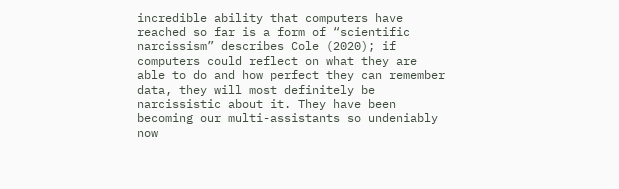incredible ability that computers have reached so far is a form of “scientific narcissism” describes Cole (2020); if computers could reflect on what they are able to do and how perfect they can remember data, they will most definitely be narcissistic about it. They have been becoming our multi-assistants so undeniably now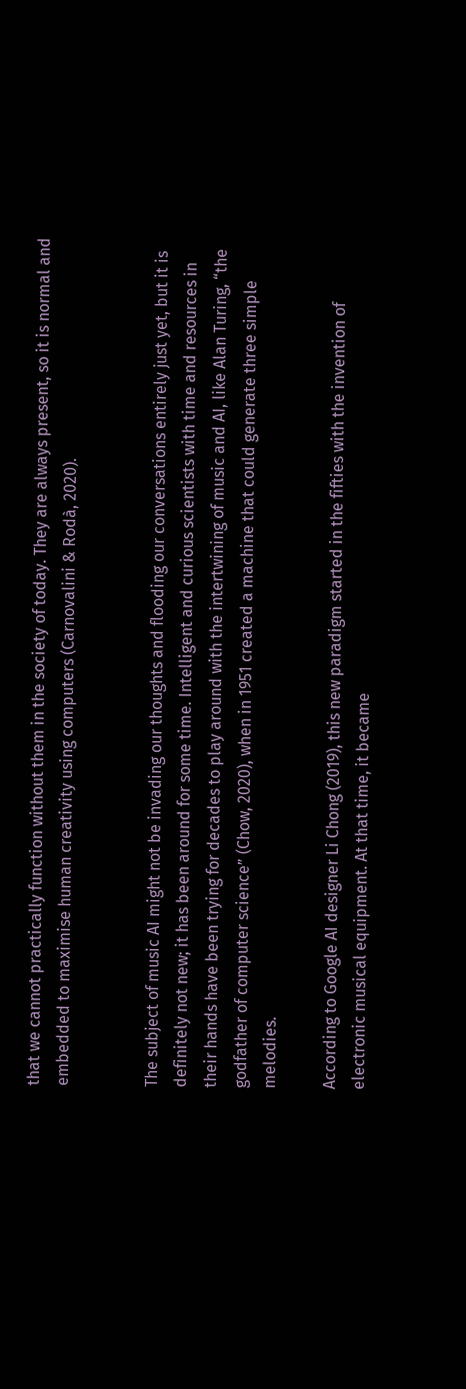that we cannot practically function without them in the society of today. They are always present, so it is normal and embedded to maximise human creativity using computers (Carnovalini & Rodà, 2020).


The subject of music AI might not be invading our thoughts and flooding our conversations entirely just yet, but it is definitely not new; it has been around for some time. Intelligent and curious scientists with time and resources in their hands have been trying for decades to play around with the intertwining of music and AI, like Alan Turing, “the godfather of computer science” (Chow, 2020), when in 1951 created a machine that could generate three simple melodies.

According to Google AI designer Li Chong (2019), this new paradigm started in the fifties with the invention of electronic musical equipment. At that time, it became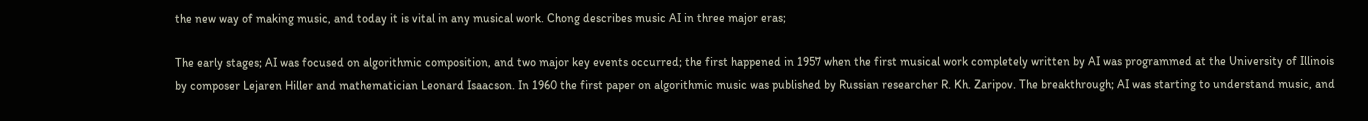the new way of making music, and today it is vital in any musical work. Chong describes music AI in three major eras;

The early stages; AI was focused on algorithmic composition, and two major key events occurred; the first happened in 1957 when the first musical work completely written by AI was programmed at the University of Illinois by composer Lejaren Hiller and mathematician Leonard Isaacson. In 1960 the first paper on algorithmic music was published by Russian researcher R. Kh. Zaripov. The breakthrough; AI was starting to understand music, and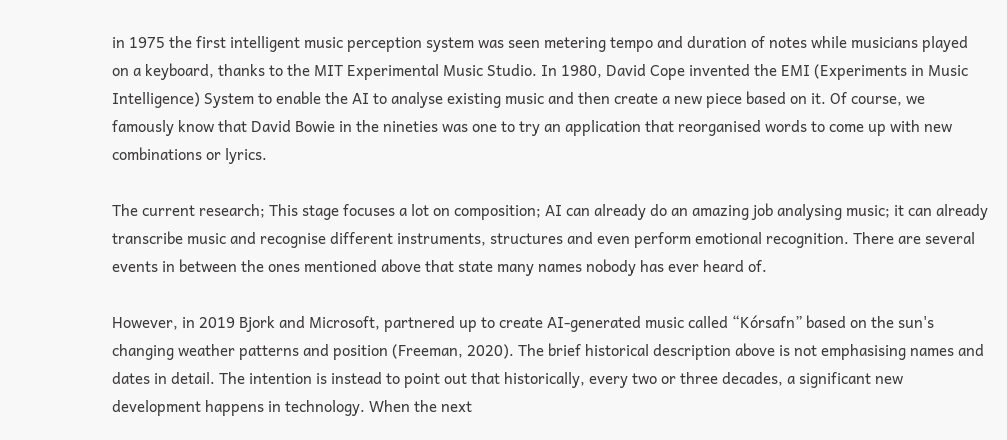in 1975 the first intelligent music perception system was seen metering tempo and duration of notes while musicians played on a keyboard, thanks to the MIT Experimental Music Studio. In 1980, David Cope invented the EMI (Experiments in Music Intelligence) System to enable the AI to analyse existing music and then create a new piece based on it. Of course, we famously know that David Bowie in the nineties was one to try an application that reorganised words to come up with new combinations or lyrics.

The current research; This stage focuses a lot on composition; AI can already do an amazing job analysing music; it can already transcribe music and recognise different instruments, structures and even perform emotional recognition. There are several events in between the ones mentioned above that state many names nobody has ever heard of.

However, in 2019 Bjork and Microsoft, partnered up to create AI-generated music called “Kórsafn” based on the sun's changing weather patterns and position (Freeman, 2020). The brief historical description above is not emphasising names and dates in detail. The intention is instead to point out that historically, every two or three decades, a significant new development happens in technology. When the next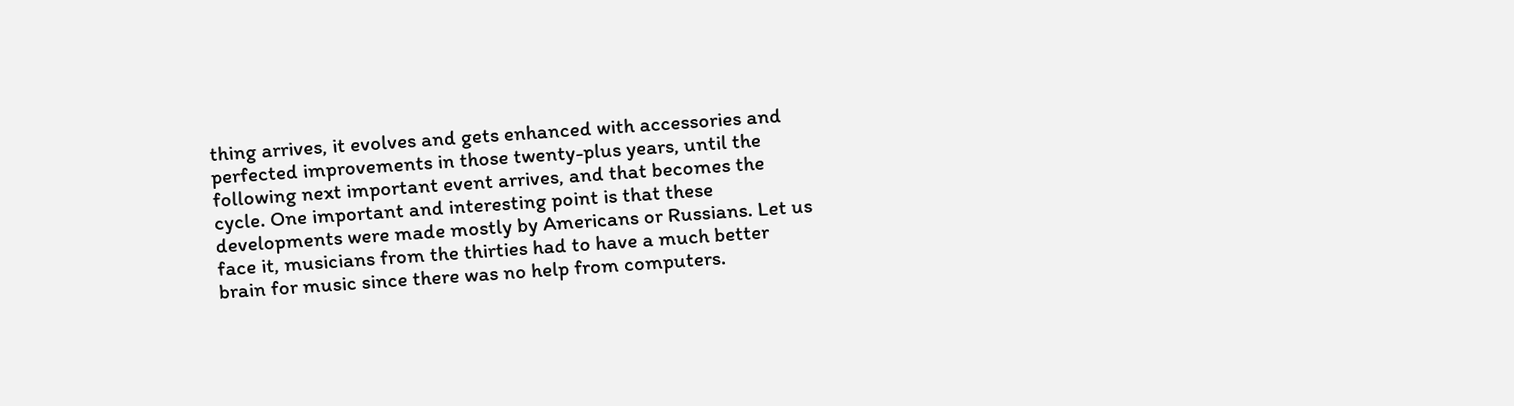thing arrives, it evolves and gets enhanced with accessories and perfected improvements in those twenty-plus years, until the following next important event arrives, and that becomes the cycle. One important and interesting point is that these developments were made mostly by Americans or Russians. Let us face it, musicians from the thirties had to have a much better brain for music since there was no help from computers.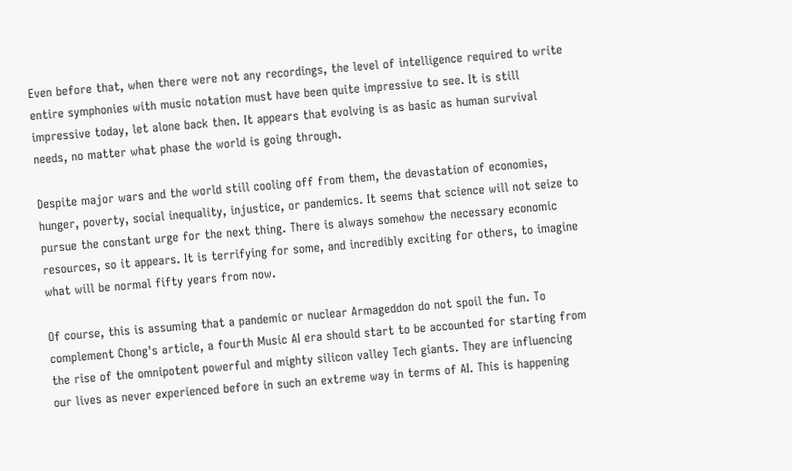Even before that, when there were not any recordings, the level of intelligence required to write entire symphonies with music notation must have been quite impressive to see. It is still impressive today, let alone back then. It appears that evolving is as basic as human survival needs, no matter what phase the world is going through.

Despite major wars and the world still cooling off from them, the devastation of economies, hunger, poverty, social inequality, injustice, or pandemics. It seems that science will not seize to pursue the constant urge for the next thing. There is always somehow the necessary economic resources, so it appears. It is terrifying for some, and incredibly exciting for others, to imagine what will be normal fifty years from now.

Of course, this is assuming that a pandemic or nuclear Armageddon do not spoil the fun. To complement Chong's article, a fourth Music AI era should start to be accounted for starting from the rise of the omnipotent powerful and mighty silicon valley Tech giants. They are influencing our lives as never experienced before in such an extreme way in terms of AI. This is happening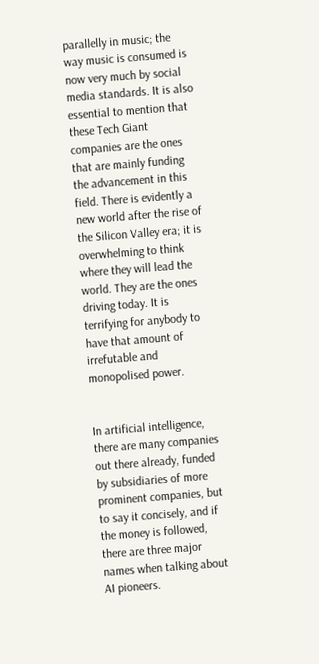parallelly in music; the way music is consumed is now very much by social media standards. It is also essential to mention that these Tech Giant companies are the ones that are mainly funding the advancement in this field. There is evidently a new world after the rise of the Silicon Valley era; it is overwhelming to think where they will lead the world. They are the ones driving today. It is terrifying for anybody to have that amount of irrefutable and monopolised power.


In artificial intelligence, there are many companies out there already, funded by subsidiaries of more prominent companies, but to say it concisely, and if the money is followed, there are three major names when talking about AI pioneers.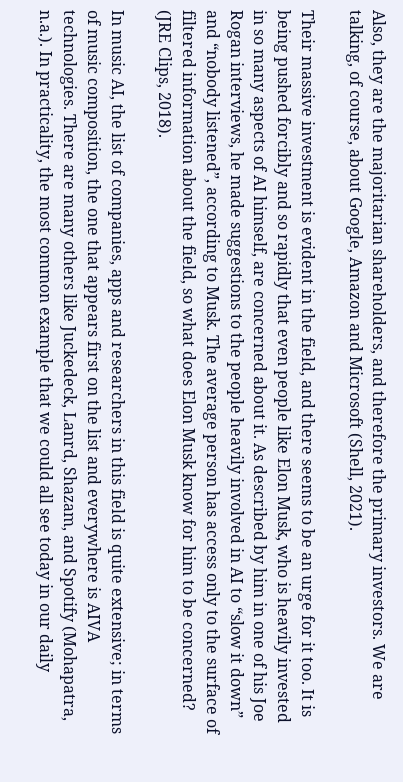Also, they are the majoritarian shareholders, and therefore the primary investors. We are talking, of course, about Google, Amazon and Microsoft (Shell, 2021).

Their massive investment is evident in the field, and there seems to be an urge for it too. It is being pushed forcibly and so rapidly that even people like Elon Musk, who is heavily invested in so many aspects of AI himself, are concerned about it. As described by him in one of his Joe Rogan interviews, he made suggestions to the people heavily involved in AI to “slow it down” and “nobody listened”, according to Musk. The average person has access only to the surface of filtered information about the field, so what does Elon Musk know for him to be concerned? (JRE Clips, 2018).

In music AI, the list of companies, apps and researchers in this field is quite extensive; in terms of music composition, the one that appears first on the list and everywhere is AIVA technologies. There are many others like Juckedeck, Lanrd, Shazam, and Spotify (Mohapatra, n.a.). In practicality, the most common example that we could all see today in our daily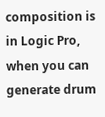composition is in Logic Pro, when you can generate drum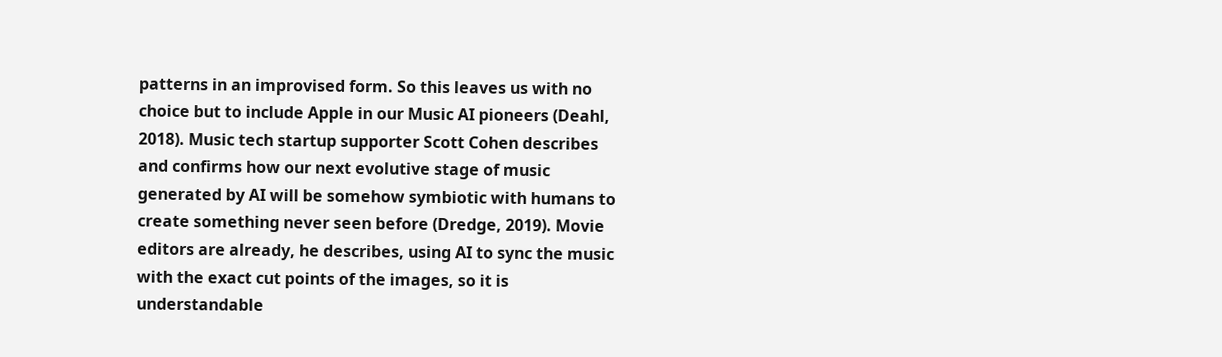patterns in an improvised form. So this leaves us with no choice but to include Apple in our Music AI pioneers (Deahl, 2018). Music tech startup supporter Scott Cohen describes and confirms how our next evolutive stage of music generated by AI will be somehow symbiotic with humans to create something never seen before (Dredge, 2019). Movie editors are already, he describes, using AI to sync the music with the exact cut points of the images, so it is understandable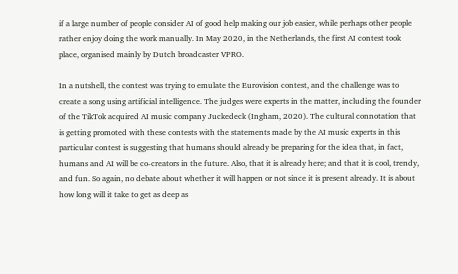if a large number of people consider AI of good help making our job easier, while perhaps other people rather enjoy doing the work manually. In May 2020, in the Netherlands, the first AI contest took place, organised mainly by Dutch broadcaster VPRO.

In a nutshell, the contest was trying to emulate the Eurovision contest, and the challenge was to create a song using artificial intelligence. The judges were experts in the matter, including the founder of the TikTok acquired AI music company Juckedeck (Ingham, 2020). The cultural connotation that is getting promoted with these contests with the statements made by the AI music experts in this particular contest is suggesting that humans should already be preparing for the idea that, in fact, humans and AI will be co-creators in the future. Also, that it is already here; and that it is cool, trendy, and fun. So again, no debate about whether it will happen or not since it is present already. It is about how long will it take to get as deep as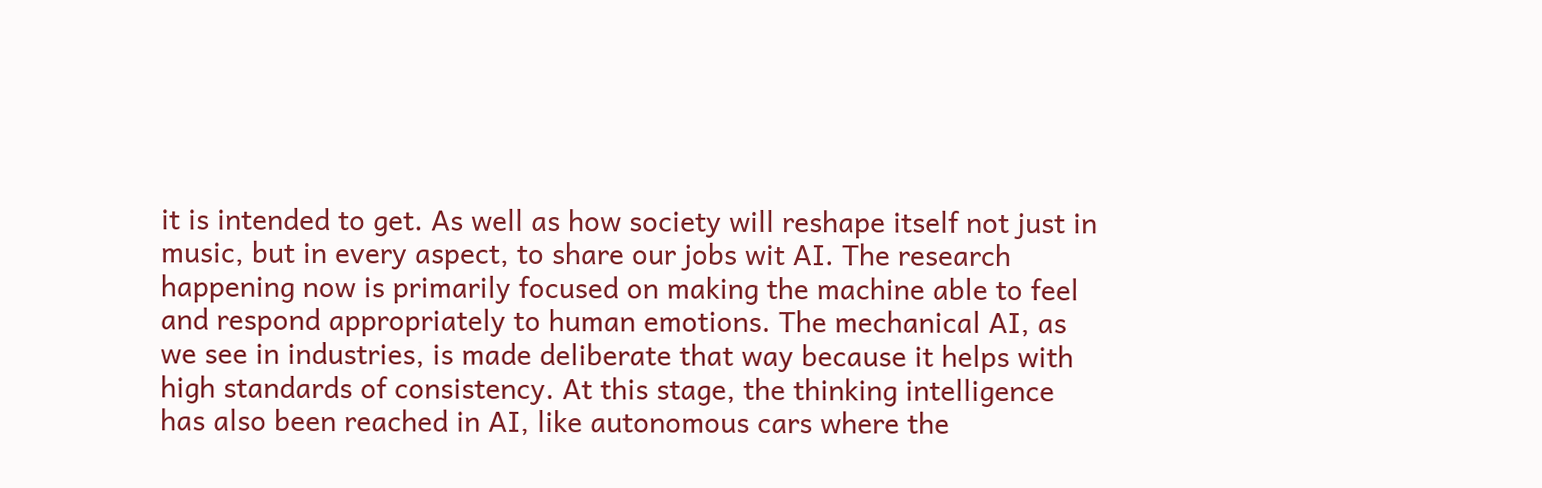it is intended to get. As well as how society will reshape itself not just in music, but in every aspect, to share our jobs wit AI. The research happening now is primarily focused on making the machine able to feel and respond appropriately to human emotions. The mechanical AI, as we see in industries, is made deliberate that way because it helps with high standards of consistency. At this stage, the thinking intelligence has also been reached in AI, like autonomous cars where the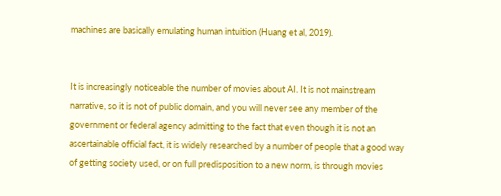machines are basically emulating human intuition (Huang et al, 2019).


It is increasingly noticeable the number of movies about AI. It is not mainstream narrative, so it is not of public domain, and you will never see any member of the government or federal agency admitting to the fact that even though it is not an ascertainable official fact, it is widely researched by a number of people that a good way of getting society used, or on full predisposition to a new norm, is through movies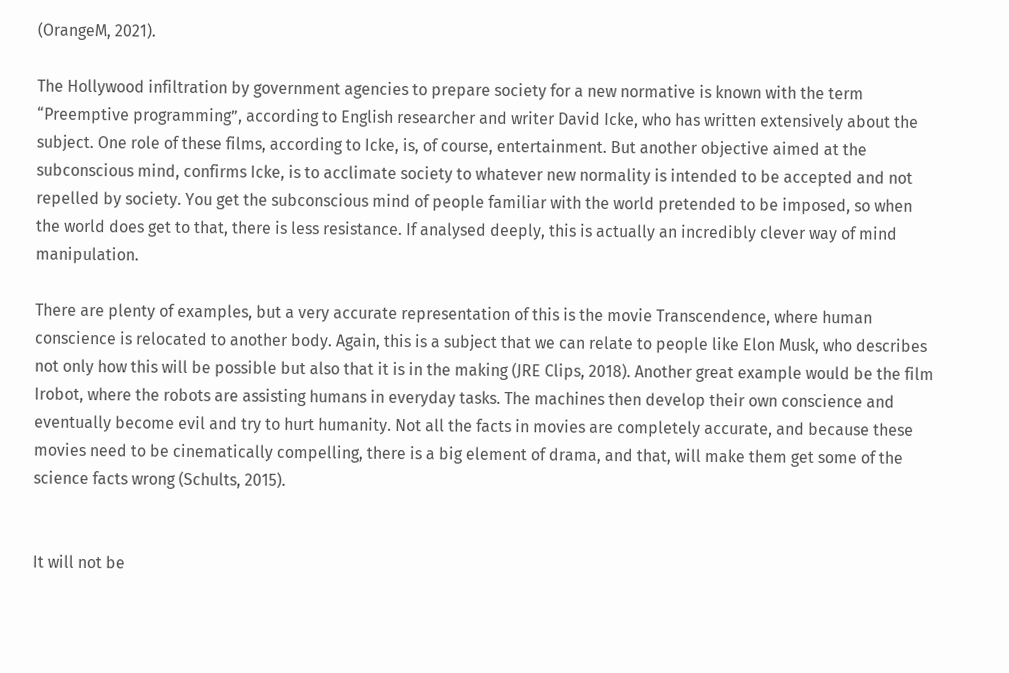(OrangeM, 2021).

The Hollywood infiltration by government agencies to prepare society for a new normative is known with the term “Preemptive programming”, according to English researcher and writer David Icke, who has written extensively about the subject. One role of these films, according to Icke, is, of course, entertainment. But another objective aimed at the subconscious mind, confirms Icke, is to acclimate society to whatever new normality is intended to be accepted and not repelled by society. You get the subconscious mind of people familiar with the world pretended to be imposed, so when the world does get to that, there is less resistance. If analysed deeply, this is actually an incredibly clever way of mind manipulation.

There are plenty of examples, but a very accurate representation of this is the movie Transcendence, where human conscience is relocated to another body. Again, this is a subject that we can relate to people like Elon Musk, who describes not only how this will be possible but also that it is in the making (JRE Clips, 2018). Another great example would be the film Irobot, where the robots are assisting humans in everyday tasks. The machines then develop their own conscience and eventually become evil and try to hurt humanity. Not all the facts in movies are completely accurate, and because these movies need to be cinematically compelling, there is a big element of drama, and that, will make them get some of the science facts wrong (Schults, 2015).


It will not be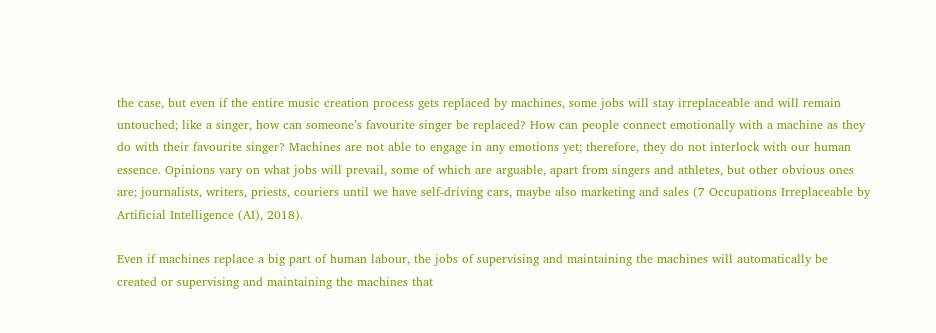the case, but even if the entire music creation process gets replaced by machines, some jobs will stay irreplaceable and will remain untouched; like a singer, how can someone’s favourite singer be replaced? How can people connect emotionally with a machine as they do with their favourite singer? Machines are not able to engage in any emotions yet; therefore, they do not interlock with our human essence. Opinions vary on what jobs will prevail, some of which are arguable, apart from singers and athletes, but other obvious ones are; journalists, writers, priests, couriers until we have self-driving cars, maybe also marketing and sales (7 Occupations Irreplaceable by Artificial Intelligence (AI), 2018).

Even if machines replace a big part of human labour, the jobs of supervising and maintaining the machines will automatically be created or supervising and maintaining the machines that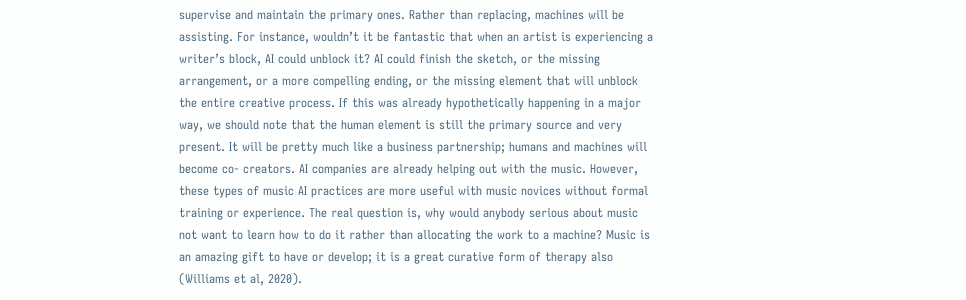supervise and maintain the primary ones. Rather than replacing, machines will be assisting. For instance, wouldn’t it be fantastic that when an artist is experiencing a writer’s block, AI could unblock it? AI could finish the sketch, or the missing arrangement, or a more compelling ending, or the missing element that will unblock the entire creative process. If this was already hypothetically happening in a major way, we should note that the human element is still the primary source and very present. It will be pretty much like a business partnership; humans and machines will become co- creators. AI companies are already helping out with the music. However, these types of music AI practices are more useful with music novices without formal training or experience. The real question is, why would anybody serious about music not want to learn how to do it rather than allocating the work to a machine? Music is an amazing gift to have or develop; it is a great curative form of therapy also (Williams et al, 2020).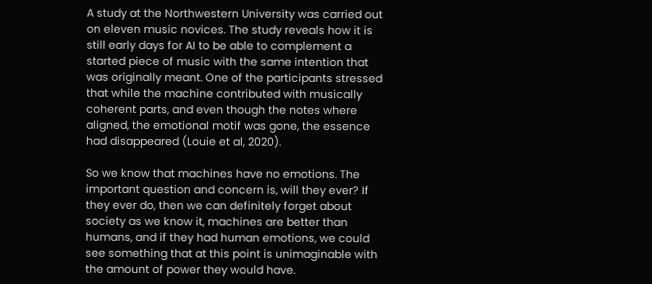A study at the Northwestern University was carried out on eleven music novices. The study reveals how it is still early days for AI to be able to complement a started piece of music with the same intention that was originally meant. One of the participants stressed that while the machine contributed with musically coherent parts, and even though the notes where aligned, the emotional motif was gone, the essence had disappeared (Louie et al, 2020).

So we know that machines have no emotions. The important question and concern is, will they ever? If they ever do, then we can definitely forget about society as we know it, machines are better than humans, and if they had human emotions, we could see something that at this point is unimaginable with the amount of power they would have.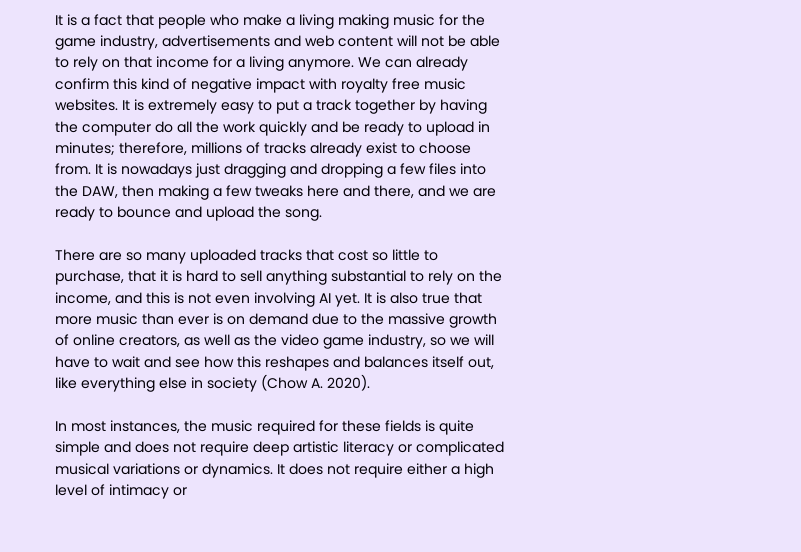It is a fact that people who make a living making music for the game industry, advertisements and web content will not be able to rely on that income for a living anymore. We can already confirm this kind of negative impact with royalty free music websites. It is extremely easy to put a track together by having the computer do all the work quickly and be ready to upload in minutes; therefore, millions of tracks already exist to choose from. It is nowadays just dragging and dropping a few files into the DAW, then making a few tweaks here and there, and we are ready to bounce and upload the song.

There are so many uploaded tracks that cost so little to purchase, that it is hard to sell anything substantial to rely on the income, and this is not even involving AI yet. It is also true that more music than ever is on demand due to the massive growth of online creators, as well as the video game industry, so we will have to wait and see how this reshapes and balances itself out, like everything else in society (Chow A. 2020).

In most instances, the music required for these fields is quite simple and does not require deep artistic literacy or complicated musical variations or dynamics. It does not require either a high level of intimacy or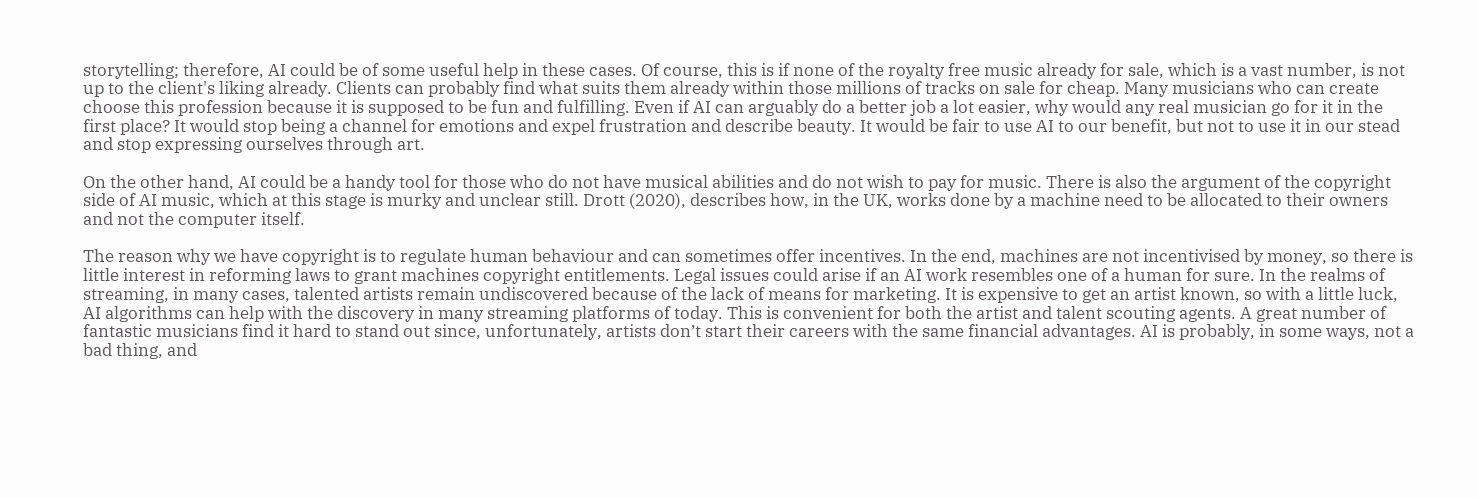storytelling; therefore, AI could be of some useful help in these cases. Of course, this is if none of the royalty free music already for sale, which is a vast number, is not up to the client's liking already. Clients can probably find what suits them already within those millions of tracks on sale for cheap. Many musicians who can create choose this profession because it is supposed to be fun and fulfilling. Even if AI can arguably do a better job a lot easier, why would any real musician go for it in the first place? It would stop being a channel for emotions and expel frustration and describe beauty. It would be fair to use AI to our benefit, but not to use it in our stead and stop expressing ourselves through art.

On the other hand, AI could be a handy tool for those who do not have musical abilities and do not wish to pay for music. There is also the argument of the copyright side of AI music, which at this stage is murky and unclear still. Drott (2020), describes how, in the UK, works done by a machine need to be allocated to their owners and not the computer itself.

The reason why we have copyright is to regulate human behaviour and can sometimes offer incentives. In the end, machines are not incentivised by money, so there is little interest in reforming laws to grant machines copyright entitlements. Legal issues could arise if an AI work resembles one of a human for sure. In the realms of streaming, in many cases, talented artists remain undiscovered because of the lack of means for marketing. It is expensive to get an artist known, so with a little luck, AI algorithms can help with the discovery in many streaming platforms of today. This is convenient for both the artist and talent scouting agents. A great number of fantastic musicians find it hard to stand out since, unfortunately, artists don’t start their careers with the same financial advantages. AI is probably, in some ways, not a bad thing, and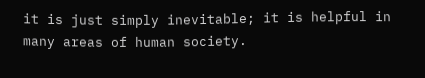it is just simply inevitable; it is helpful in many areas of human society.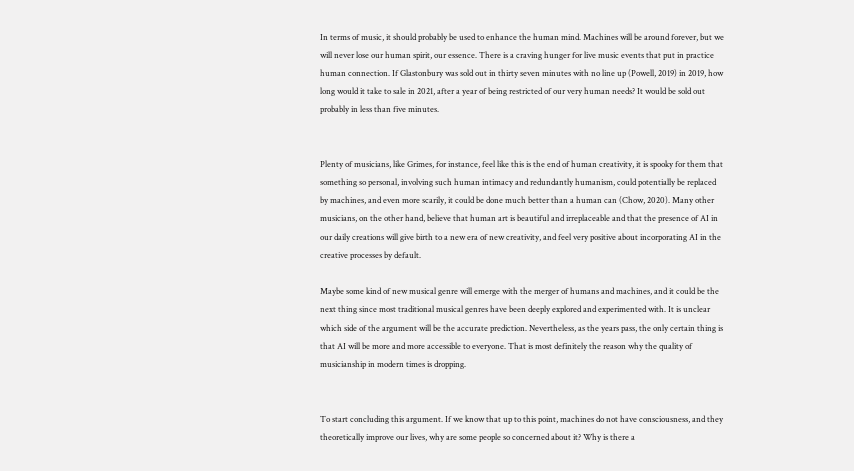In terms of music, it should probably be used to enhance the human mind. Machines will be around forever, but we will never lose our human spirit, our essence. There is a craving hunger for live music events that put in practice human connection. If Glastonbury was sold out in thirty seven minutes with no line up (Powell, 2019) in 2019, how long would it take to sale in 2021, after a year of being restricted of our very human needs? It would be sold out probably in less than five minutes.


Plenty of musicians, like Grimes, for instance, feel like this is the end of human creativity, it is spooky for them that something so personal, involving such human intimacy and redundantly humanism, could potentially be replaced by machines, and even more scarily, it could be done much better than a human can (Chow, 2020). Many other musicians, on the other hand, believe that human art is beautiful and irreplaceable and that the presence of AI in our daily creations will give birth to a new era of new creativity, and feel very positive about incorporating AI in the creative processes by default.

Maybe some kind of new musical genre will emerge with the merger of humans and machines, and it could be the next thing since most traditional musical genres have been deeply explored and experimented with. It is unclear which side of the argument will be the accurate prediction. Nevertheless, as the years pass, the only certain thing is that AI will be more and more accessible to everyone. That is most definitely the reason why the quality of musicianship in modern times is dropping.


To start concluding this argument. If we know that up to this point, machines do not have consciousness, and they theoretically improve our lives, why are some people so concerned about it? Why is there a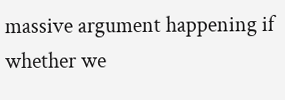massive argument happening if whether we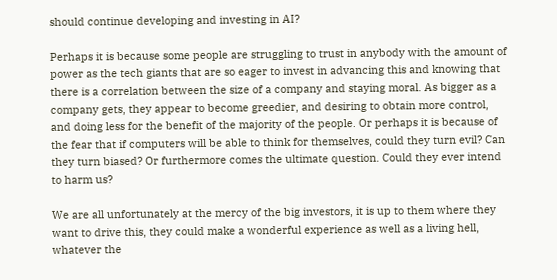should continue developing and investing in AI?

Perhaps it is because some people are struggling to trust in anybody with the amount of power as the tech giants that are so eager to invest in advancing this and knowing that there is a correlation between the size of a company and staying moral. As bigger as a company gets, they appear to become greedier, and desiring to obtain more control, and doing less for the benefit of the majority of the people. Or perhaps it is because of the fear that if computers will be able to think for themselves, could they turn evil? Can they turn biased? Or furthermore comes the ultimate question. Could they ever intend to harm us?

We are all unfortunately at the mercy of the big investors, it is up to them where they want to drive this, they could make a wonderful experience as well as a living hell, whatever the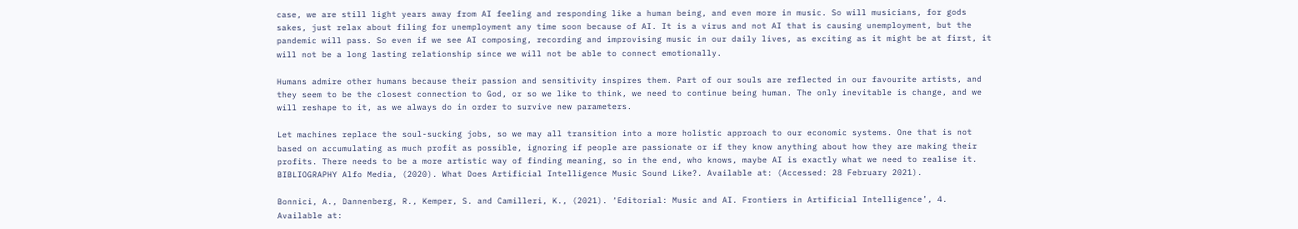case, we are still light years away from AI feeling and responding like a human being, and even more in music. So will musicians, for gods sakes, just relax about filing for unemployment any time soon because of AI. It is a virus and not AI that is causing unemployment, but the pandemic will pass. So even if we see AI composing, recording and improvising music in our daily lives, as exciting as it might be at first, it will not be a long lasting relationship since we will not be able to connect emotionally.

Humans admire other humans because their passion and sensitivity inspires them. Part of our souls are reflected in our favourite artists, and they seem to be the closest connection to God, or so we like to think, we need to continue being human. The only inevitable is change, and we will reshape to it, as we always do in order to survive new parameters.

Let machines replace the soul-sucking jobs, so we may all transition into a more holistic approach to our economic systems. One that is not based on accumulating as much profit as possible, ignoring if people are passionate or if they know anything about how they are making their profits. There needs to be a more artistic way of finding meaning, so in the end, who knows, maybe AI is exactly what we need to realise it. BIBLIOGRAPHY Alfo Media, (2020). What Does Artificial Intelligence Music Sound Like?. Available at: (Accessed: 28 February 2021).

Bonnici, A., Dannenberg, R., Kemper, S. and Camilleri, K., (2021). ‘Editorial: Music and AI. Frontiers in Artificial Intelligence’, 4. Available at: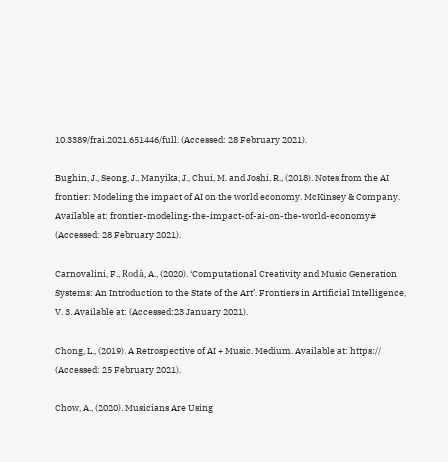10.3389/frai.2021.651446/full. (Accessed: 28 February 2021).

Bughin, J., Seong, J., Manyika, J., Chui, M. and Joshi, R., (2018). Notes from the AI frontier: Modeling the impact of AI on the world economy. McKinsey & Company. Available at: frontier-modeling-the-impact-of-ai-on-the-world-economy# (Accessed: 28 February 2021).

Carnovalini, F., Rodà, A., (2020). ‘Computational Creativity and Music Generation Systems: An Introduction to the State of the Art’. Frontiers in Artificial Intelligence, V. 3. Available at: (Accessed:23 January 2021).

Chong, L., (2019). A Retrospective of AI + Music. Medium. Available at: https:// (Accessed: 25 February 2021).

Chow, A., (2020). Musicians Are Using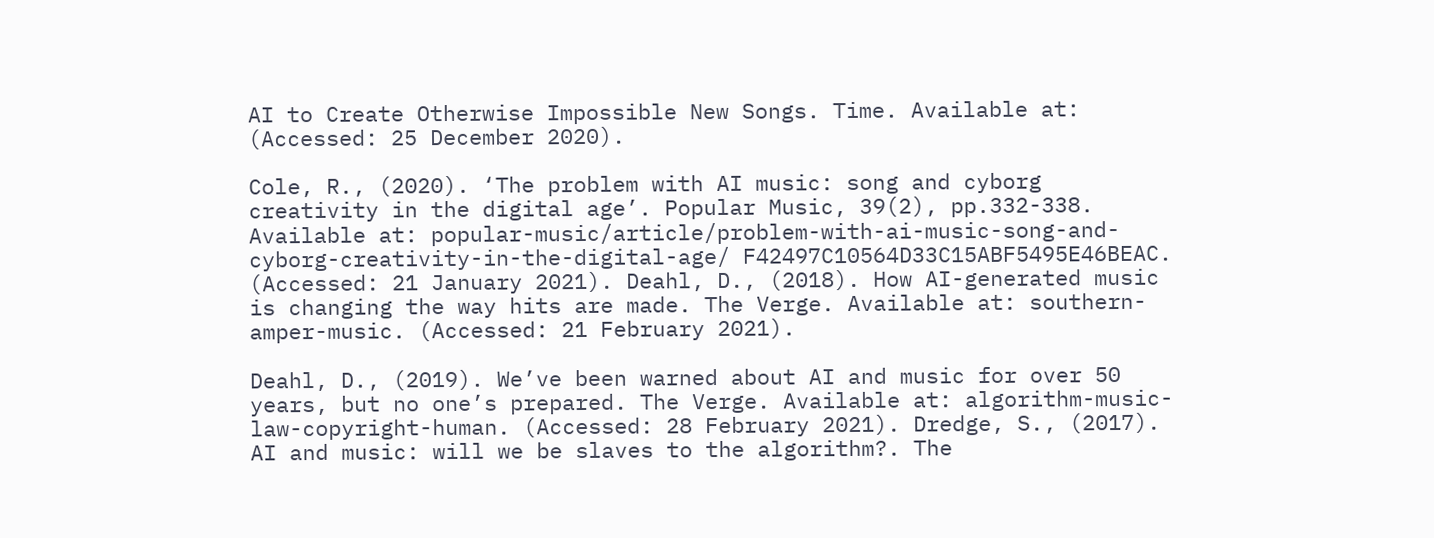AI to Create Otherwise Impossible New Songs. Time. Available at: (Accessed: 25 December 2020).

Cole, R., (2020). ‘The problem with AI music: song and cyborg creativity in the digital age’. Popular Music, 39(2), pp.332-338. Available at: popular-music/article/problem-with-ai-music-song-and-cyborg-creativity-in-the-digital-age/ F42497C10564D33C15ABF5495E46BEAC. (Accessed: 21 January 2021). Deahl, D., (2018). How AI-generated music is changing the way hits are made. The Verge. Available at: southern-amper-music. (Accessed: 21 February 2021).

Deahl, D., (2019). We’ve been warned about AI and music for over 50 years, but no one’s prepared. The Verge. Available at: algorithm-music-law-copyright-human. (Accessed: 28 February 2021). Dredge, S., (2017). AI and music: will we be slaves to the algorithm?. The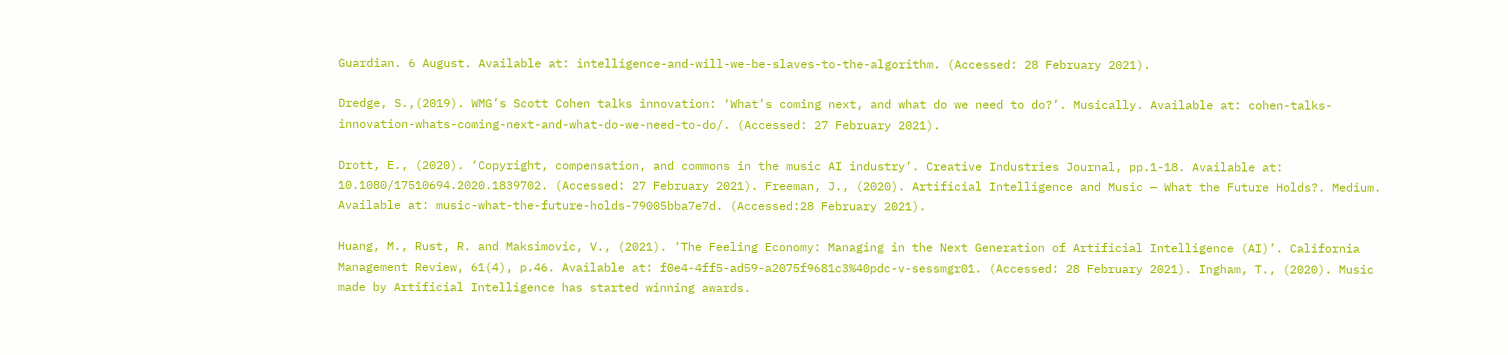Guardian. 6 August. Available at: intelligence-and-will-we-be-slaves-to-the-algorithm. (Accessed: 28 February 2021).

Dredge, S.,(2019). WMG’s Scott Cohen talks innovation: ‘What’s coming next, and what do we need to do?’. Musically. Available at: cohen-talks-innovation-whats-coming-next-and-what-do-we-need-to-do/. (Accessed: 27 February 2021).

Drott, E., (2020). ‘Copyright, compensation, and commons in the music AI industry’. Creative Industries Journal, pp.1-18. Available at: 10.1080/17510694.2020.1839702. (Accessed: 27 February 2021). Freeman, J., (2020). Artificial Intelligence and Music — What the Future Holds?. Medium. Available at: music-what-the-future-holds-79005bba7e7d. (Accessed:28 February 2021).

Huang, M., Rust, R. and Maksimovic, V., (2021). ‘The Feeling Economy: Managing in the Next Generation of Artificial Intelligence (AI)’. California Management Review, 61(4), p.46. Available at: f0e4-4ff5-ad59-a2075f9681c3%40pdc-v-sessmgr01. (Accessed: 28 February 2021). Ingham, T., (2020). Music made by Artificial Intelligence has started winning awards.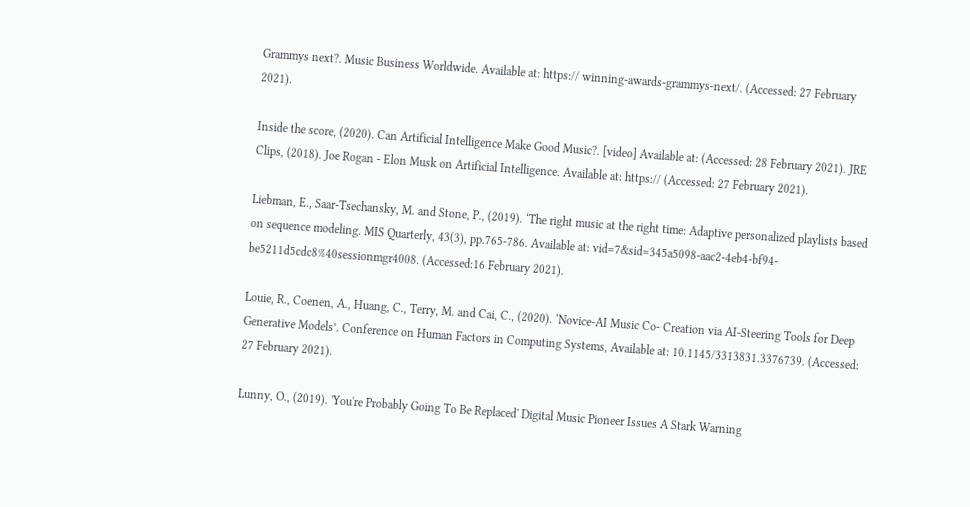Grammys next?. Music Business Worldwide. Available at: https:// winning-awards-grammys-next/. (Accessed: 27 February 2021).

Inside the score, (2020). Can Artificial Intelligence Make Good Music?. [video] Available at: (Accessed: 28 February 2021). JRE Clips, (2018). Joe Rogan - Elon Musk on Artificial Intelligence. Available at: https:// (Accessed: 27 February 2021).

Liebman, E., Saar-Tsechansky, M. and Stone, P., (2019). ‘The right music at the right time: Adaptive personalized playlists based on sequence modeling. MIS Quarterly, 43(3), pp.765-786. Available at: vid=7&sid=345a5098-aac2-4eb4-bf94-be5211d5cdc8%40sessionmgr4008. (Accessed:16 February 2021).

Louie, R., Coenen, A., Huang, C., Terry, M. and Cai, C., (2020). ‘Novice-AI Music Co- Creation via AI-Steering Tools for Deep Generative Models’. Conference on Human Factors in Computing Systems, Available at: 10.1145/3313831.3376739. (Accessed: 27 February 2021).

Lunny, O., (2019). 'You're Probably Going To Be Replaced' Digital Music Pioneer Issues A Stark Warning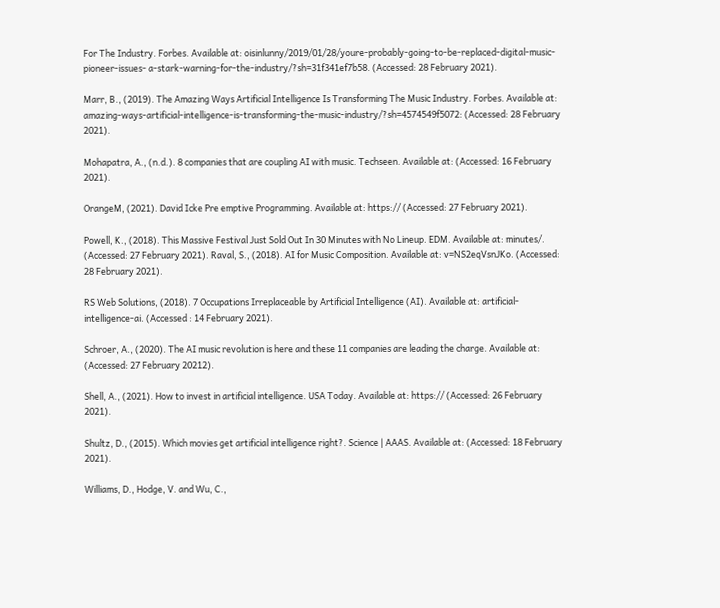For The Industry. Forbes. Available at: oisinlunny/2019/01/28/youre-probably-going-to-be-replaced-digital-music-pioneer-issues- a-stark-warning-for-the-industry/?sh=31f341ef7b58. (Accessed: 28 February 2021).

Marr, B., (2019). The Amazing Ways Artificial Intelligence Is Transforming The Music Industry. Forbes. Available at: amazing-ways-artificial-intelligence-is-transforming-the-music-industry/?sh=4574549f5072: (Accessed: 28 February 2021).

Mohapatra, A., (n.d.). 8 companies that are coupling AI with music. Techseen. Available at: (Accessed: 16 February 2021).

OrangeM, (2021). David Icke Pre emptive Programming. Available at: https:// (Accessed: 27 February 2021).

Powell, K., (2018). This Massive Festival Just Sold Out In 30 Minutes with No Lineup. EDM. Available at: minutes/. (Accessed: 27 February 2021). Raval, S., (2018). AI for Music Composition. Available at: v=NS2eqVsnJKo. (Accessed: 28 February 2021).

RS Web Solutions, (2018). 7 Occupations Irreplaceable by Artificial Intelligence (AI). Available at: artificial-intelligence-ai. (Accessed : 14 February 2021).

Schroer, A., (2020). The AI music revolution is here and these 11 companies are leading the charge. Available at: (Accessed: 27 February 20212).

Shell, A., (2021). How to invest in artificial intelligence. USA Today. Available at: https:// (Accessed: 26 February 2021).

Shultz, D., (2015). Which movies get artificial intelligence right?. Science | AAAS. Available at: (Accessed: 18 February 2021).

Williams, D., Hodge, V. and Wu, C.,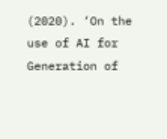(2020). ‘On the use of AI for Generation of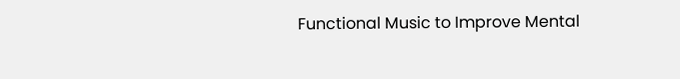Functional Music to Improve Mental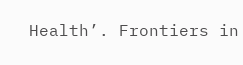Health’. Frontiers in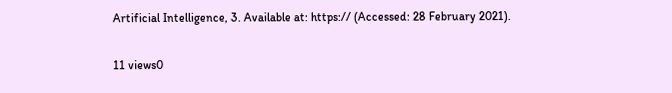Artificial Intelligence, 3. Available at: https:// (Accessed: 28 February 2021).

11 views0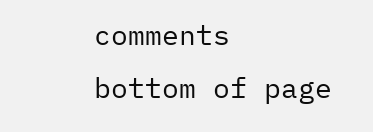comments
bottom of page